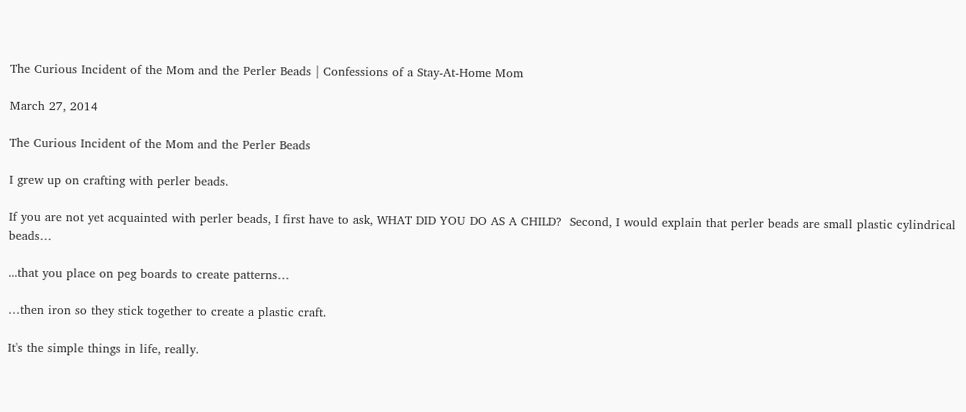The Curious Incident of the Mom and the Perler Beads | Confessions of a Stay-At-Home Mom

March 27, 2014

The Curious Incident of the Mom and the Perler Beads

I grew up on crafting with perler beads.

If you are not yet acquainted with perler beads, I first have to ask, WHAT DID YOU DO AS A CHILD?  Second, I would explain that perler beads are small plastic cylindrical beads…

...that you place on peg boards to create patterns…

…then iron so they stick together to create a plastic craft.

It's the simple things in life, really.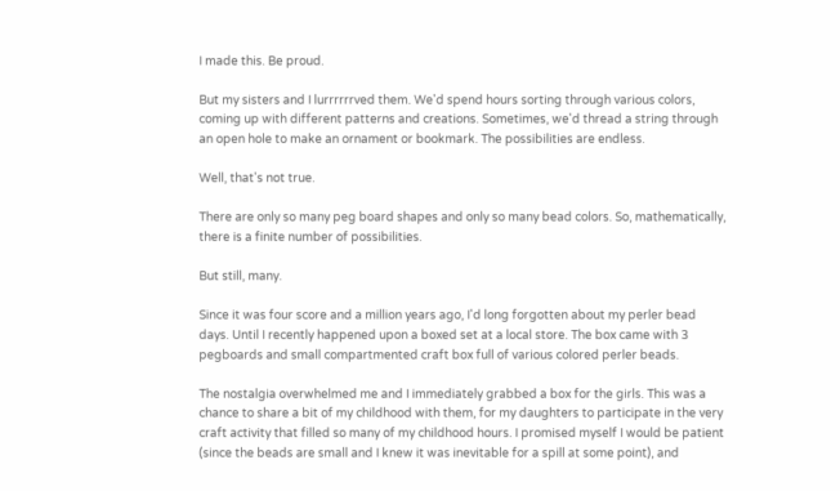I made this. Be proud.

But my sisters and I lurrrrrrved them. We'd spend hours sorting through various colors, coming up with different patterns and creations. Sometimes, we'd thread a string through an open hole to make an ornament or bookmark. The possibilities are endless.

Well, that's not true.

There are only so many peg board shapes and only so many bead colors. So, mathematically, there is a finite number of possibilities.

But still, many.

Since it was four score and a million years ago, I'd long forgotten about my perler bead days. Until I recently happened upon a boxed set at a local store. The box came with 3 pegboards and small compartmented craft box full of various colored perler beads.

The nostalgia overwhelmed me and I immediately grabbed a box for the girls. This was a chance to share a bit of my childhood with them, for my daughters to participate in the very craft activity that filled so many of my childhood hours. I promised myself I would be patient (since the beads are small and I knew it was inevitable for a spill at some point), and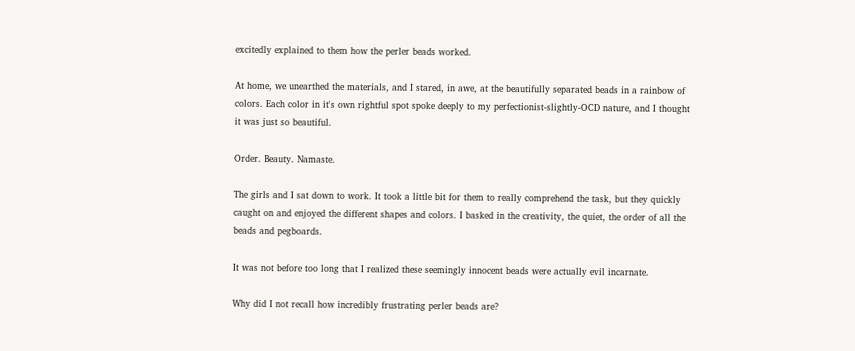excitedly explained to them how the perler beads worked.

At home, we unearthed the materials, and I stared, in awe, at the beautifully separated beads in a rainbow of colors. Each color in it's own rightful spot spoke deeply to my perfectionist-slightly-OCD nature, and I thought it was just so beautiful.

Order. Beauty. Namaste.

The girls and I sat down to work. It took a little bit for them to really comprehend the task, but they quickly caught on and enjoyed the different shapes and colors. I basked in the creativity, the quiet, the order of all the beads and pegboards.

It was not before too long that I realized these seemingly innocent beads were actually evil incarnate.

Why did I not recall how incredibly frustrating perler beads are?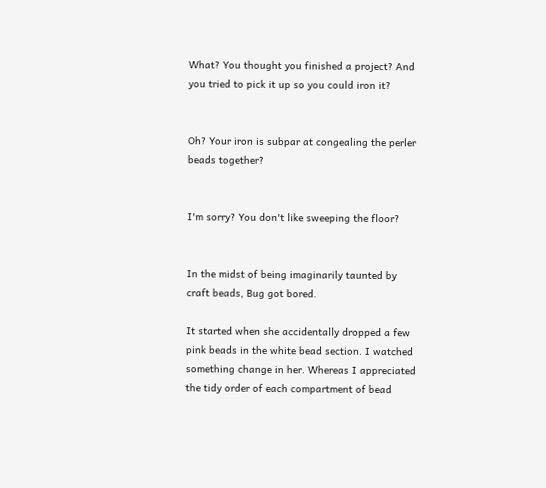What? You thought you finished a project? And you tried to pick it up so you could iron it?


Oh? Your iron is subpar at congealing the perler beads together?


I'm sorry? You don't like sweeping the floor?


In the midst of being imaginarily taunted by craft beads, Bug got bored.

It started when she accidentally dropped a few pink beads in the white bead section. I watched something change in her. Whereas I appreciated the tidy order of each compartment of bead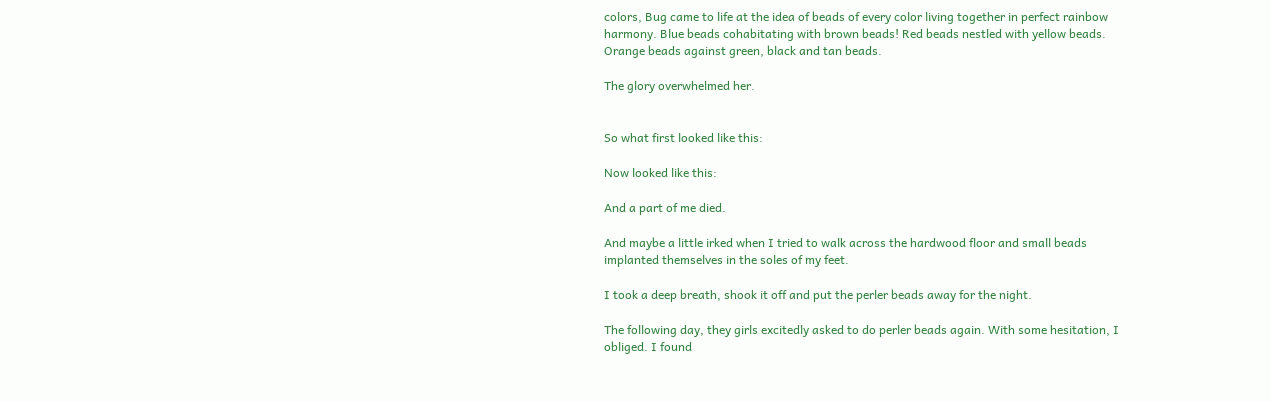colors, Bug came to life at the idea of beads of every color living together in perfect rainbow harmony. Blue beads cohabitating with brown beads! Red beads nestled with yellow beads. Orange beads against green, black and tan beads.

The glory overwhelmed her.


So what first looked like this:

Now looked like this:

And a part of me died.

And maybe a little irked when I tried to walk across the hardwood floor and small beads implanted themselves in the soles of my feet.

I took a deep breath, shook it off and put the perler beads away for the night.

The following day, they girls excitedly asked to do perler beads again. With some hesitation, I obliged. I found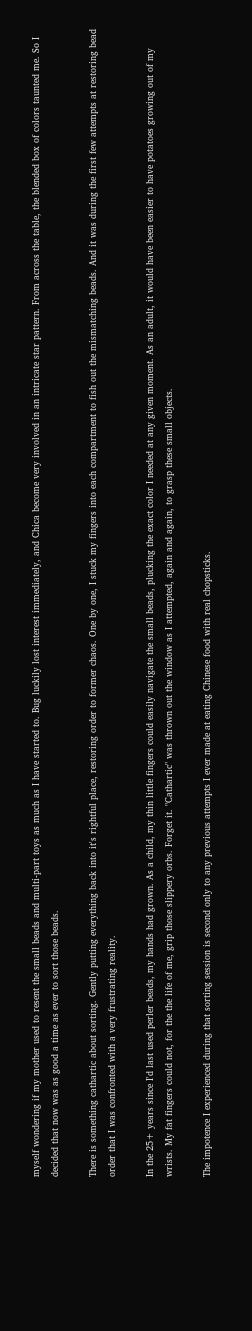myself wondering if my mother used to resent the small beads and multi-part toys as much as I have started to. Bug luckily lost interest immediately, and Chica become very involved in an intricate star pattern. From across the table, the blended box of colors taunted me. So I decided that now was as good a time as ever to sort those beads.

There is something cathartic about sorting. Gently putting everything back into it's rightful place, restoring order to former chaos. One by one, I stuck my fingers into each compartment to fish out the mismatching beads. And it was during the first few attempts at restoring bead order that I was confronted with a very frustrating reality.

In the 25+ years since I'd last used perler beads, my hands had grown. As a child, my thin little fingers could easily navigate the small beads, plucking the exact color I needed at any given moment. As an adult, it would have been easier to have potatoes growing out of my wrists. My fat fingers could not, for the the life of me, grip those slippery orbs. Forget it. "Cathartic" was thrown out the window as I attempted, again and again, to grasp these small objects.

The impotence I experienced during that sorting session is second only to any previous attempts I ever made at eating Chinese food with real chopsticks.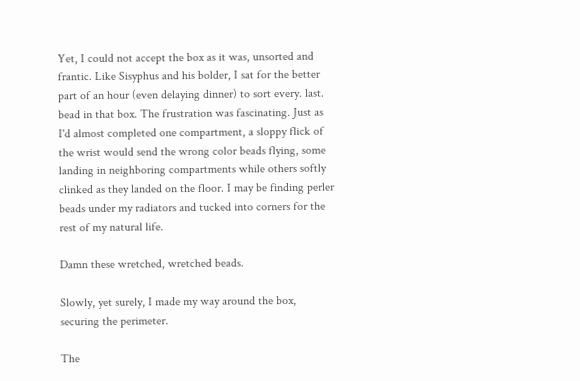Yet, I could not accept the box as it was, unsorted and frantic. Like Sisyphus and his bolder, I sat for the better part of an hour (even delaying dinner) to sort every. last. bead in that box. The frustration was fascinating. Just as I'd almost completed one compartment, a sloppy flick of the wrist would send the wrong color beads flying, some landing in neighboring compartments while others softly clinked as they landed on the floor. I may be finding perler beads under my radiators and tucked into corners for the rest of my natural life.

Damn these wretched, wretched beads.

Slowly, yet surely, I made my way around the box, securing the perimeter.

The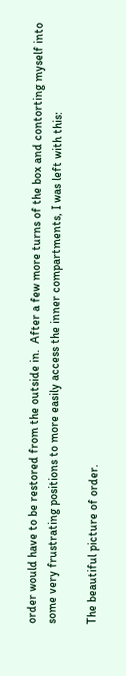order would have to be restored from the outside in.  After a few more turns of the box and contorting myself into some very frustrating positions to more easily access the inner compartments, I was left with this:

The beautiful picture of order.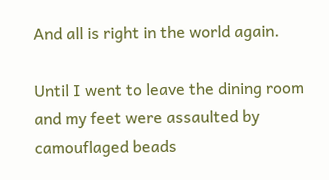And all is right in the world again.

Until I went to leave the dining room and my feet were assaulted by camouflaged beads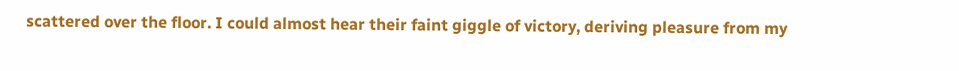scattered over the floor. I could almost hear their faint giggle of victory, deriving pleasure from my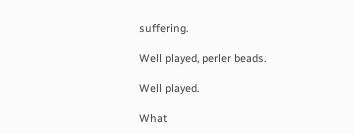suffering.

Well played, perler beads.

Well played.

What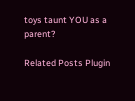toys taunt YOU as a parent?

Related Posts Plugin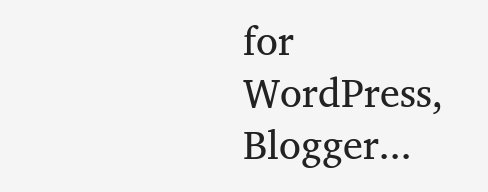for WordPress, Blogger...